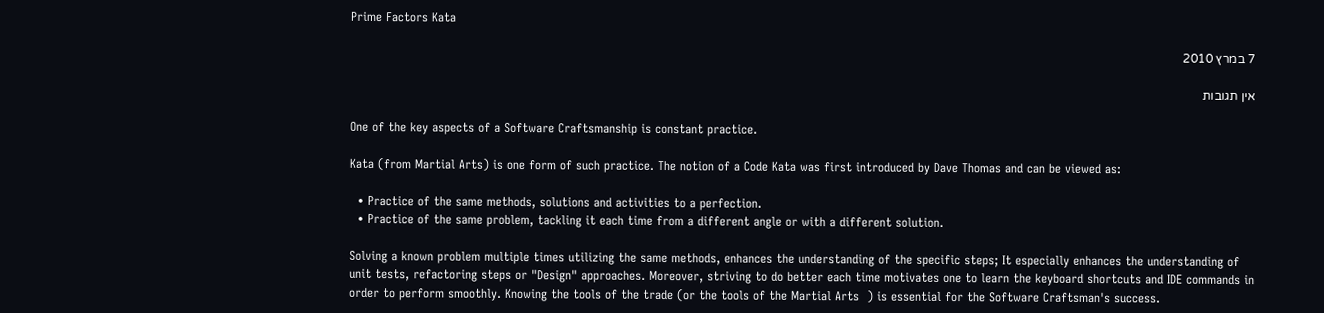Prime Factors Kata

7 במרץ 2010

אין תגובות

One of the key aspects of a Software Craftsmanship is constant practice.

Kata (from Martial Arts) is one form of such practice. The notion of a Code Kata was first introduced by Dave Thomas and can be viewed as:

  • Practice of the same methods, solutions and activities to a perfection.
  • Practice of the same problem, tackling it each time from a different angle or with a different solution.

Solving a known problem multiple times utilizing the same methods, enhances the understanding of the specific steps; It especially enhances the understanding of unit tests, refactoring steps or "Design" approaches. Moreover, striving to do better each time motivates one to learn the keyboard shortcuts and IDE commands in order to perform smoothly. Knowing the tools of the trade (or the tools of the Martial Arts  ) is essential for the Software Craftsman's success.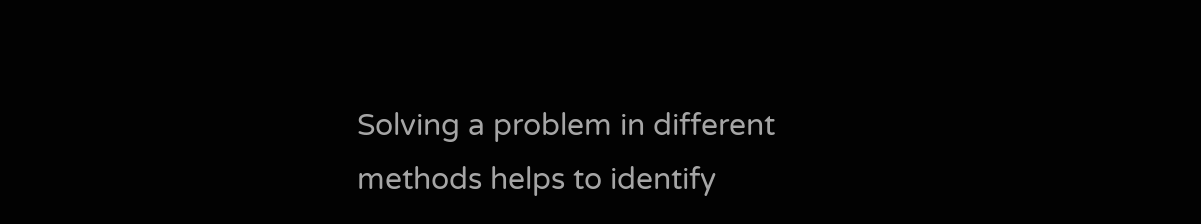Solving a problem in different methods helps to identify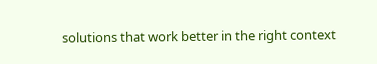solutions that work better in the right context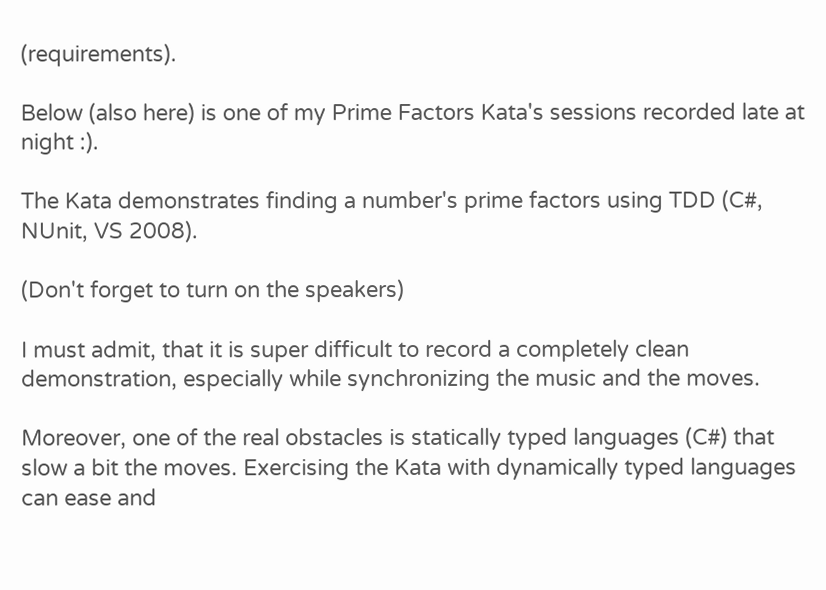(requirements).

Below (also here) is one of my Prime Factors Kata's sessions recorded late at night :).

The Kata demonstrates finding a number's prime factors using TDD (C#, NUnit, VS 2008).

(Don't forget to turn on the speakers)

I must admit, that it is super difficult to record a completely clean demonstration, especially while synchronizing the music and the moves.

Moreover, one of the real obstacles is statically typed languages (C#) that slow a bit the moves. Exercising the Kata with dynamically typed languages can ease and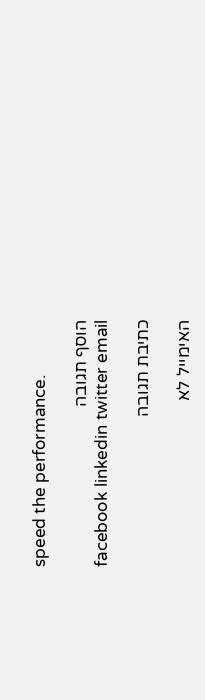speed the performance.

הוסף תגובה
facebook linkedin twitter email

כתיבת תגובה

האימייל לא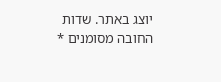יוצג באתר. שדות החובה מסומנים *